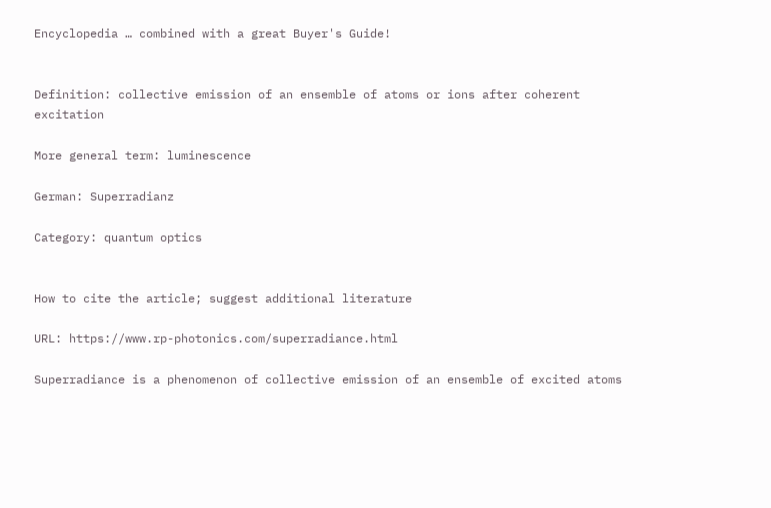Encyclopedia … combined with a great Buyer's Guide!


Definition: collective emission of an ensemble of atoms or ions after coherent excitation

More general term: luminescence

German: Superradianz

Category: quantum optics


How to cite the article; suggest additional literature

URL: https://www.rp-photonics.com/superradiance.html

Superradiance is a phenomenon of collective emission of an ensemble of excited atoms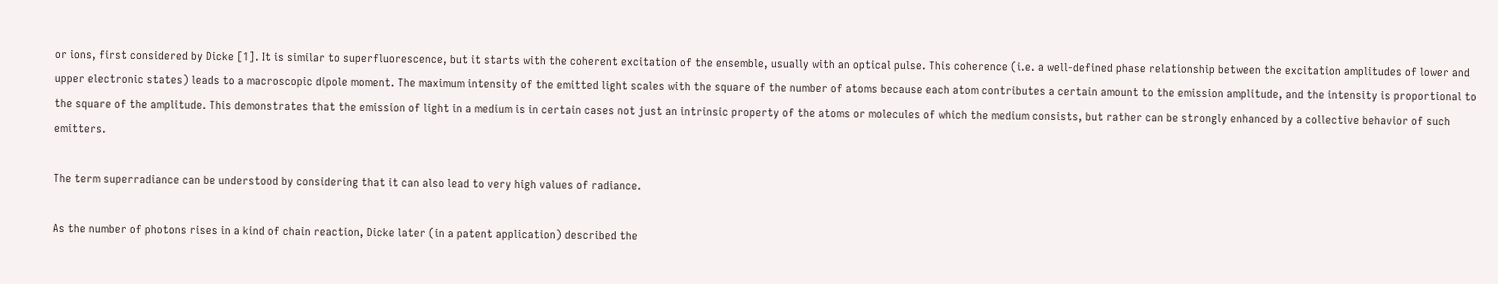or ions, first considered by Dicke [1]. It is similar to superfluorescence, but it starts with the coherent excitation of the ensemble, usually with an optical pulse. This coherence (i.e. a well-defined phase relationship between the excitation amplitudes of lower and upper electronic states) leads to a macroscopic dipole moment. The maximum intensity of the emitted light scales with the square of the number of atoms because each atom contributes a certain amount to the emission amplitude, and the intensity is proportional to the square of the amplitude. This demonstrates that the emission of light in a medium is in certain cases not just an intrinsic property of the atoms or molecules of which the medium consists, but rather can be strongly enhanced by a collective behavior of such emitters.

The term superradiance can be understood by considering that it can also lead to very high values of radiance.

As the number of photons rises in a kind of chain reaction, Dicke later (in a patent application) described the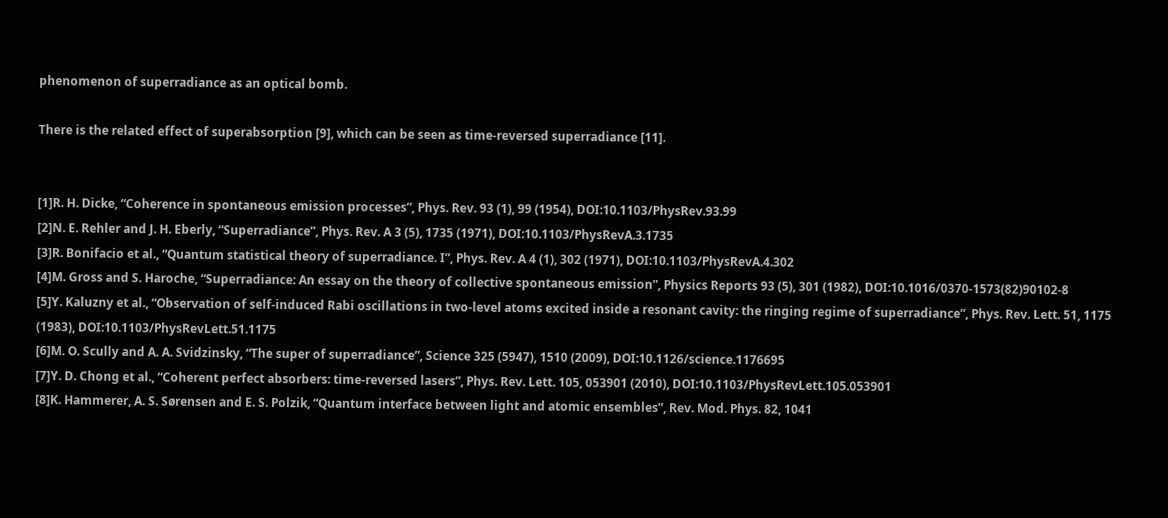phenomenon of superradiance as an optical bomb.

There is the related effect of superabsorption [9], which can be seen as time-reversed superradiance [11].


[1]R. H. Dicke, “Coherence in spontaneous emission processes”, Phys. Rev. 93 (1), 99 (1954), DOI:10.1103/PhysRev.93.99
[2]N. E. Rehler and J. H. Eberly, “Superradiance”, Phys. Rev. A 3 (5), 1735 (1971), DOI:10.1103/PhysRevA.3.1735
[3]R. Bonifacio et al., “Quantum statistical theory of superradiance. I”, Phys. Rev. A 4 (1), 302 (1971), DOI:10.1103/PhysRevA.4.302
[4]M. Gross and S. Haroche, “Superradiance: An essay on the theory of collective spontaneous emission”, Physics Reports 93 (5), 301 (1982), DOI:10.1016/0370-1573(82)90102-8
[5]Y. Kaluzny et al., “Observation of self-induced Rabi oscillations in two-level atoms excited inside a resonant cavity: the ringing regime of superradiance”, Phys. Rev. Lett. 51, 1175 (1983), DOI:10.1103/PhysRevLett.51.1175
[6]M. O. Scully and A. A. Svidzinsky, “The super of superradiance”, Science 325 (5947), 1510 (2009), DOI:10.1126/science.1176695
[7]Y. D. Chong et al., “Coherent perfect absorbers: time-reversed lasers”, Phys. Rev. Lett. 105, 053901 (2010), DOI:10.1103/PhysRevLett.105.053901
[8]K. Hammerer, A. S. Sørensen and E. S. Polzik, “Quantum interface between light and atomic ensembles”, Rev. Mod. Phys. 82, 1041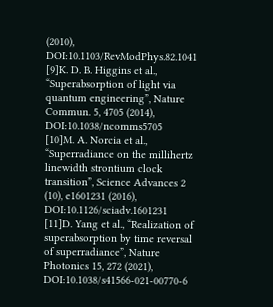(2010), DOI:10.1103/RevModPhys.82.1041
[9]K. D. B. Higgins et al., “Superabsorption of light via quantum engineering”, Nature Commun. 5, 4705 (2014), DOI:10.1038/ncomms5705
[10]M. A. Norcia et al., “Superradiance on the millihertz linewidth strontium clock transition”, Science Advances 2 (10), e1601231 (2016), DOI:10.1126/sciadv.1601231
[11]D. Yang et al., “Realization of superabsorption by time reversal of superradiance”, Nature Photonics 15, 272 (2021), DOI:10.1038/s41566-021-00770-6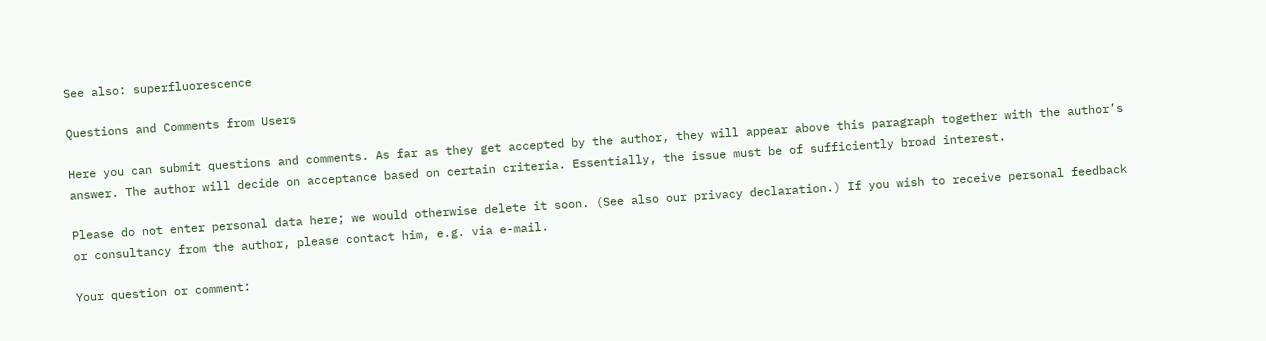See also: superfluorescence

Questions and Comments from Users

Here you can submit questions and comments. As far as they get accepted by the author, they will appear above this paragraph together with the author’s answer. The author will decide on acceptance based on certain criteria. Essentially, the issue must be of sufficiently broad interest.

Please do not enter personal data here; we would otherwise delete it soon. (See also our privacy declaration.) If you wish to receive personal feedback or consultancy from the author, please contact him, e.g. via e-mail.

Your question or comment: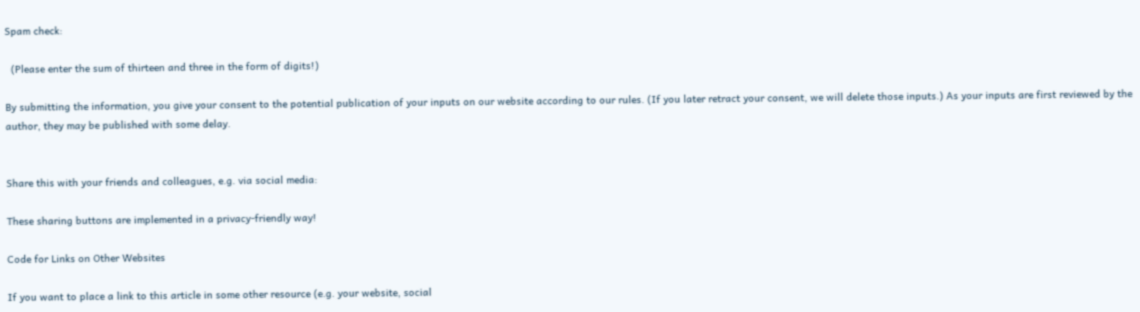Spam check:

  (Please enter the sum of thirteen and three in the form of digits!)

By submitting the information, you give your consent to the potential publication of your inputs on our website according to our rules. (If you later retract your consent, we will delete those inputs.) As your inputs are first reviewed by the author, they may be published with some delay.


Share this with your friends and colleagues, e.g. via social media:

These sharing buttons are implemented in a privacy-friendly way!

Code for Links on Other Websites

If you want to place a link to this article in some other resource (e.g. your website, social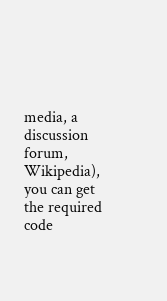media, a discussion forum, Wikipedia), you can get the required code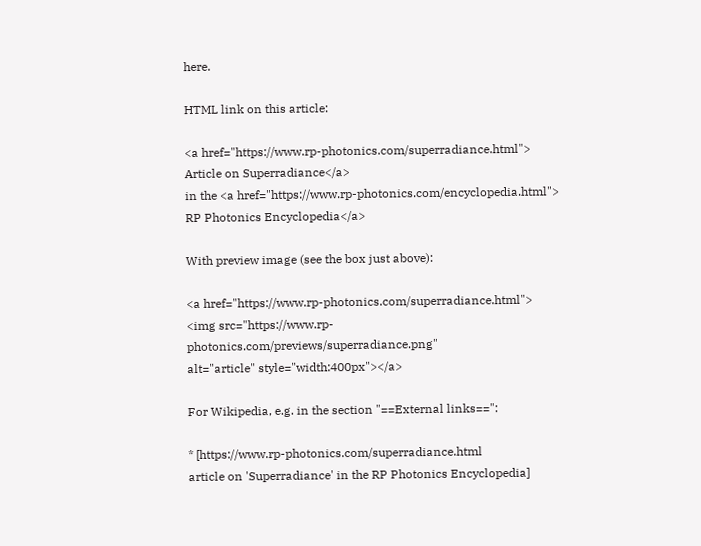here.

HTML link on this article:

<a href="https://www.rp-photonics.com/superradiance.html">
Article on Superradiance</a>
in the <a href="https://www.rp-photonics.com/encyclopedia.html">
RP Photonics Encyclopedia</a>

With preview image (see the box just above):

<a href="https://www.rp-photonics.com/superradiance.html">
<img src="https://www.rp-photonics.com/previews/superradiance.png"
alt="article" style="width:400px"></a>

For Wikipedia, e.g. in the section "==External links==":

* [https://www.rp-photonics.com/superradiance.html
article on 'Superradiance' in the RP Photonics Encyclopedia]